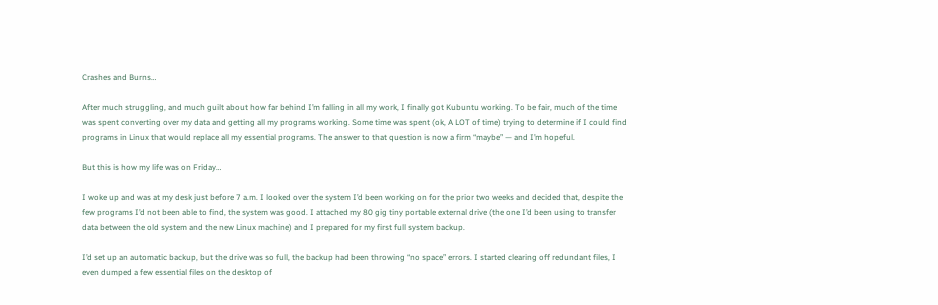Crashes and Burns…

After much struggling, and much guilt about how far behind I’m falling in all my work, I finally got Kubuntu working. To be fair, much of the time was spent converting over my data and getting all my programs working. Some time was spent (ok, A LOT of time) trying to determine if I could find programs in Linux that would replace all my essential programs. The answer to that question is now a firm “maybe” — and I’m hopeful.

But this is how my life was on Friday…

I woke up and was at my desk just before 7 a.m. I looked over the system I’d been working on for the prior two weeks and decided that, despite the few programs I’d not been able to find, the system was good. I attached my 80 gig tiny portable external drive (the one I’d been using to transfer data between the old system and the new Linux machine) and I prepared for my first full system backup.

I’d set up an automatic backup, but the drive was so full, the backup had been throwing “no space” errors. I started clearing off redundant files, I even dumped a few essential files on the desktop of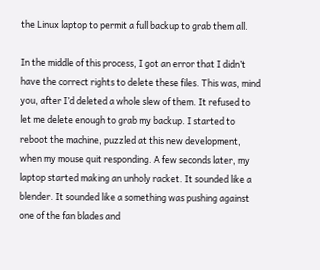the Linux laptop to permit a full backup to grab them all.

In the middle of this process, I got an error that I didn’t have the correct rights to delete these files. This was, mind you, after I’d deleted a whole slew of them. It refused to let me delete enough to grab my backup. I started to reboot the machine, puzzled at this new development, when my mouse quit responding. A few seconds later, my laptop started making an unholy racket. It sounded like a blender. It sounded like a something was pushing against one of the fan blades and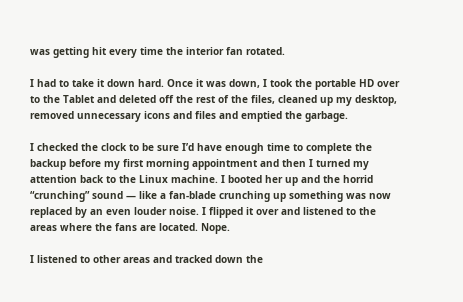was getting hit every time the interior fan rotated.

I had to take it down hard. Once it was down, I took the portable HD over to the Tablet and deleted off the rest of the files, cleaned up my desktop, removed unnecessary icons and files and emptied the garbage.

I checked the clock to be sure I’d have enough time to complete the backup before my first morning appointment and then I turned my attention back to the Linux machine. I booted her up and the horrid “crunching” sound — like a fan-blade crunching up something was now replaced by an even louder noise. I flipped it over and listened to the areas where the fans are located. Nope.

I listened to other areas and tracked down the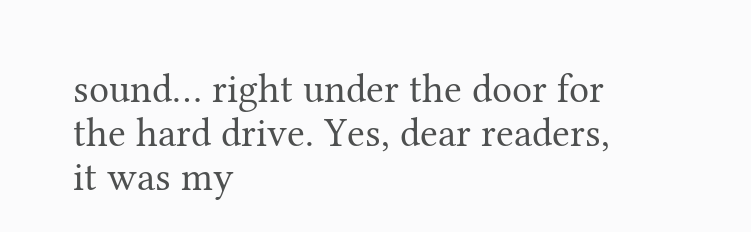sound… right under the door for the hard drive. Yes, dear readers, it was my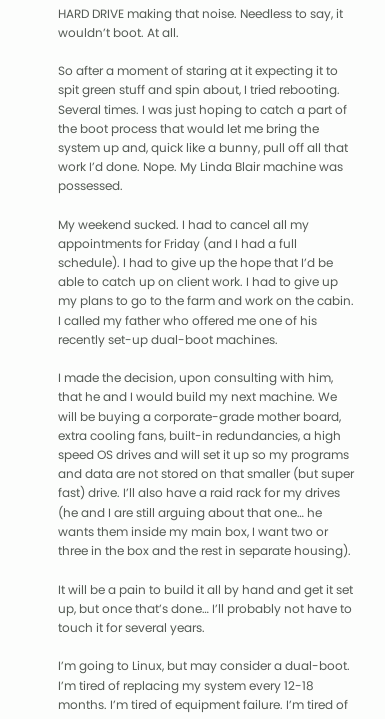HARD DRIVE making that noise. Needless to say, it wouldn’t boot. At all.

So after a moment of staring at it expecting it to spit green stuff and spin about, I tried rebooting. Several times. I was just hoping to catch a part of the boot process that would let me bring the system up and, quick like a bunny, pull off all that work I’d done. Nope. My Linda Blair machine was possessed.

My weekend sucked. I had to cancel all my appointments for Friday (and I had a full schedule). I had to give up the hope that I’d be able to catch up on client work. I had to give up my plans to go to the farm and work on the cabin. I called my father who offered me one of his recently set-up dual-boot machines.

I made the decision, upon consulting with him, that he and I would build my next machine. We will be buying a corporate-grade mother board, extra cooling fans, built-in redundancies, a high speed OS drives and will set it up so my programs and data are not stored on that smaller (but super fast) drive. I’ll also have a raid rack for my drives (he and I are still arguing about that one… he wants them inside my main box, I want two or three in the box and the rest in separate housing).

It will be a pain to build it all by hand and get it set up, but once that’s done… I’ll probably not have to touch it for several years.

I’m going to Linux, but may consider a dual-boot. I’m tired of replacing my system every 12-18 months. I’m tired of equipment failure. I’m tired of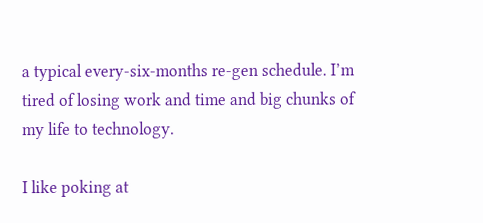a typical every-six-months re-gen schedule. I’m tired of losing work and time and big chunks of my life to technology.

I like poking at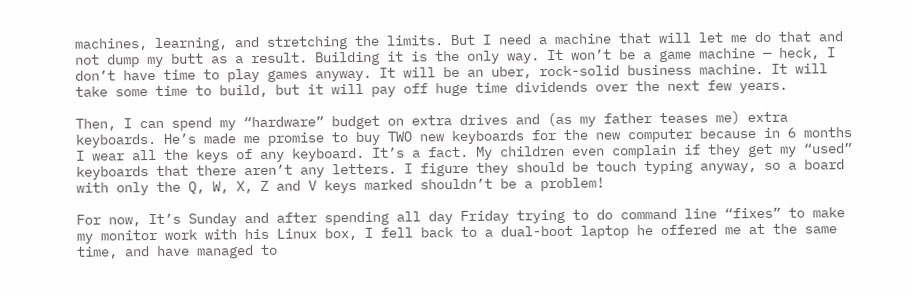machines, learning, and stretching the limits. But I need a machine that will let me do that and not dump my butt as a result. Building it is the only way. It won’t be a game machine — heck, I don’t have time to play games anyway. It will be an uber, rock-solid business machine. It will take some time to build, but it will pay off huge time dividends over the next few years.

Then, I can spend my “hardware” budget on extra drives and (as my father teases me) extra keyboards. He’s made me promise to buy TWO new keyboards for the new computer because in 6 months I wear all the keys of any keyboard. It’s a fact. My children even complain if they get my “used” keyboards that there aren’t any letters. I figure they should be touch typing anyway, so a board with only the Q, W, X, Z and V keys marked shouldn’t be a problem!

For now, It’s Sunday and after spending all day Friday trying to do command line “fixes” to make my monitor work with his Linux box, I fell back to a dual-boot laptop he offered me at the same time, and have managed to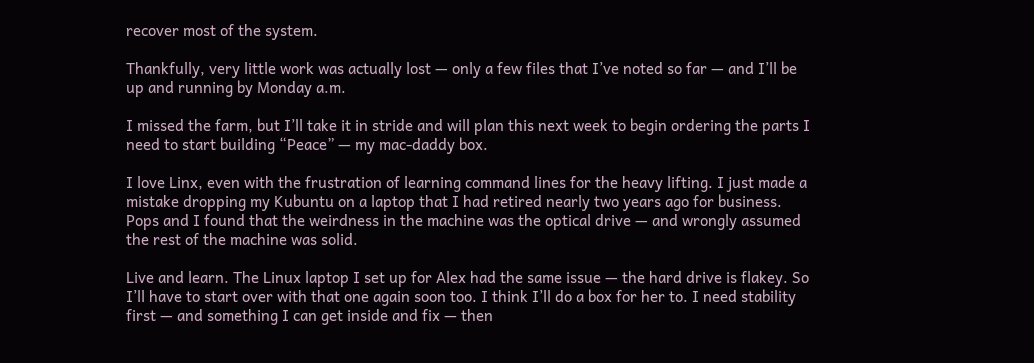recover most of the system.

Thankfully, very little work was actually lost — only a few files that I’ve noted so far — and I’ll be up and running by Monday a.m.

I missed the farm, but I’ll take it in stride and will plan this next week to begin ordering the parts I need to start building “Peace” — my mac-daddy box.

I love Linx, even with the frustration of learning command lines for the heavy lifting. I just made a mistake dropping my Kubuntu on a laptop that I had retired nearly two years ago for business. Pops and I found that the weirdness in the machine was the optical drive — and wrongly assumed the rest of the machine was solid.

Live and learn. The Linux laptop I set up for Alex had the same issue — the hard drive is flakey. So I’ll have to start over with that one again soon too. I think I’ll do a box for her to. I need stability first — and something I can get inside and fix — then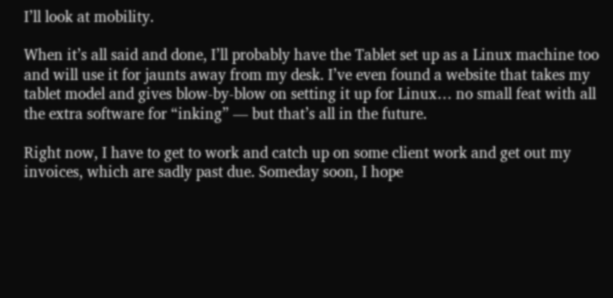I’ll look at mobility.

When it’s all said and done, I’ll probably have the Tablet set up as a Linux machine too and will use it for jaunts away from my desk. I’ve even found a website that takes my tablet model and gives blow-by-blow on setting it up for Linux… no small feat with all the extra software for “inking” — but that’s all in the future.

Right now, I have to get to work and catch up on some client work and get out my invoices, which are sadly past due. Someday soon, I hope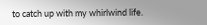to catch up with my whirlwind life.